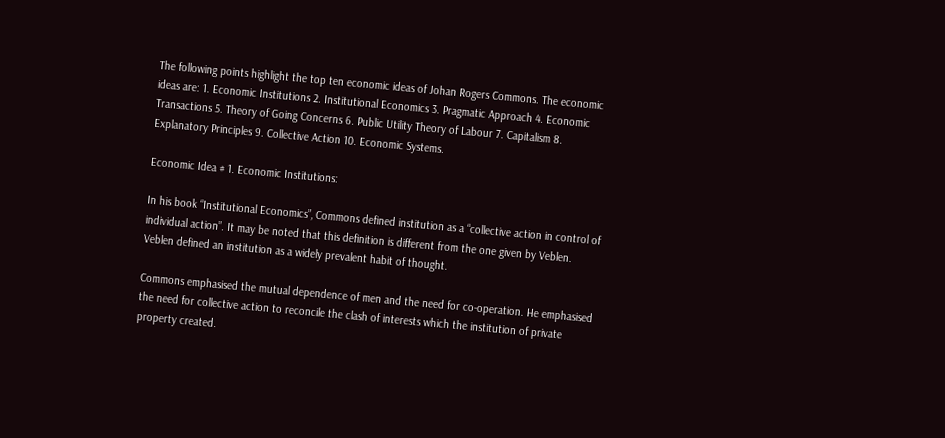The following points highlight the top ten economic ideas of Johan Rogers Commons. The economic ideas are: 1. Economic Institutions 2. Institutional Economics 3. Pragmatic Approach 4. Economic Transactions 5. Theory of Going Concerns 6. Public Utility Theory of Labour 7. Capitalism 8. Explanatory Principles 9. Collective Action 10. Economic Systems.

Economic Idea # 1. Economic Institutions:

In his book “Institutional Economics”, Commons defined institution as a “collective action in control of individual action”. It may be noted that this definition is different from the one given by Veblen. Veblen defined an institution as a widely prevalent habit of thought.

Commons emphasised the mutual dependence of men and the need for co-operation. He emphasised the need for collective action to reconcile the clash of interests which the institution of private property created.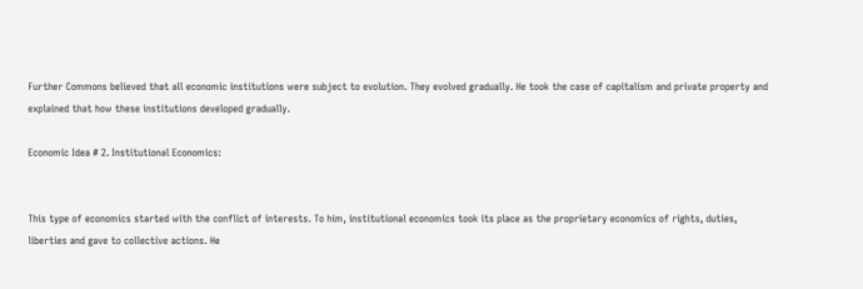Further Commons believed that all economic institutions were subject to evolution. They evolved gradually. He took the case of capitalism and private property and explained that how these institutions developed gradually.

Economic Idea # 2. Institutional Economics:


This type of economics started with the conflict of interests. To him, institutional economics took its place as the proprietary economics of rights, duties, liberties and gave to collective actions. He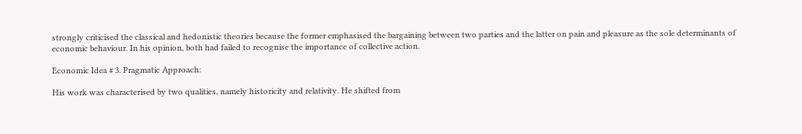strongly criticised the classical and hedonistic theories because the former emphasised the bargaining between two parties and the latter on pain and pleasure as the sole determinants of economic behaviour. In his opinion, both had failed to recognise the importance of collective action.

Economic Idea # 3. Pragmatic Approach:

His work was characterised by two qualities, namely historicity and relativity. He shifted from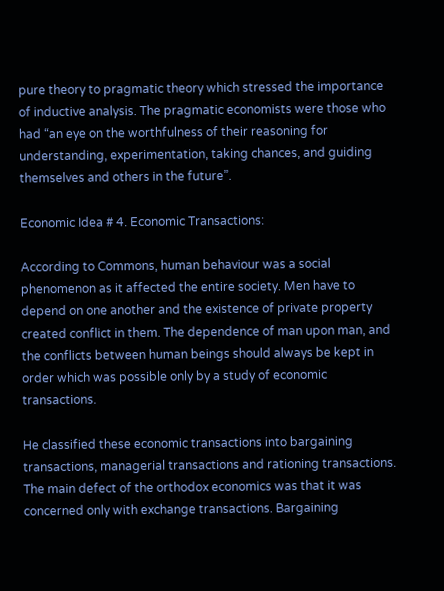pure theory to pragmatic theory which stressed the importance of inductive analysis. The pragmatic economists were those who had “an eye on the worthfulness of their reasoning for understanding, experimentation, taking chances, and guiding themselves and others in the future”.

Economic Idea # 4. Economic Transactions:

According to Commons, human behaviour was a social phenomenon as it affected the entire society. Men have to depend on one another and the existence of private property created conflict in them. The dependence of man upon man, and the conflicts between human beings should always be kept in order which was possible only by a study of economic transactions.

He classified these economic transactions into bargaining transactions, managerial transactions and rationing transactions. The main defect of the orthodox economics was that it was concerned only with exchange transactions. Bargaining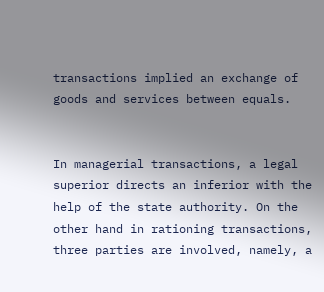transactions implied an exchange of goods and services between equals.


In managerial transactions, a legal superior directs an inferior with the help of the state authority. On the other hand in rationing transactions, three parties are involved, namely, a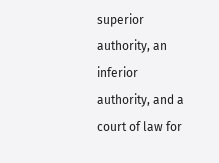superior authority, an inferior authority, and a court of law for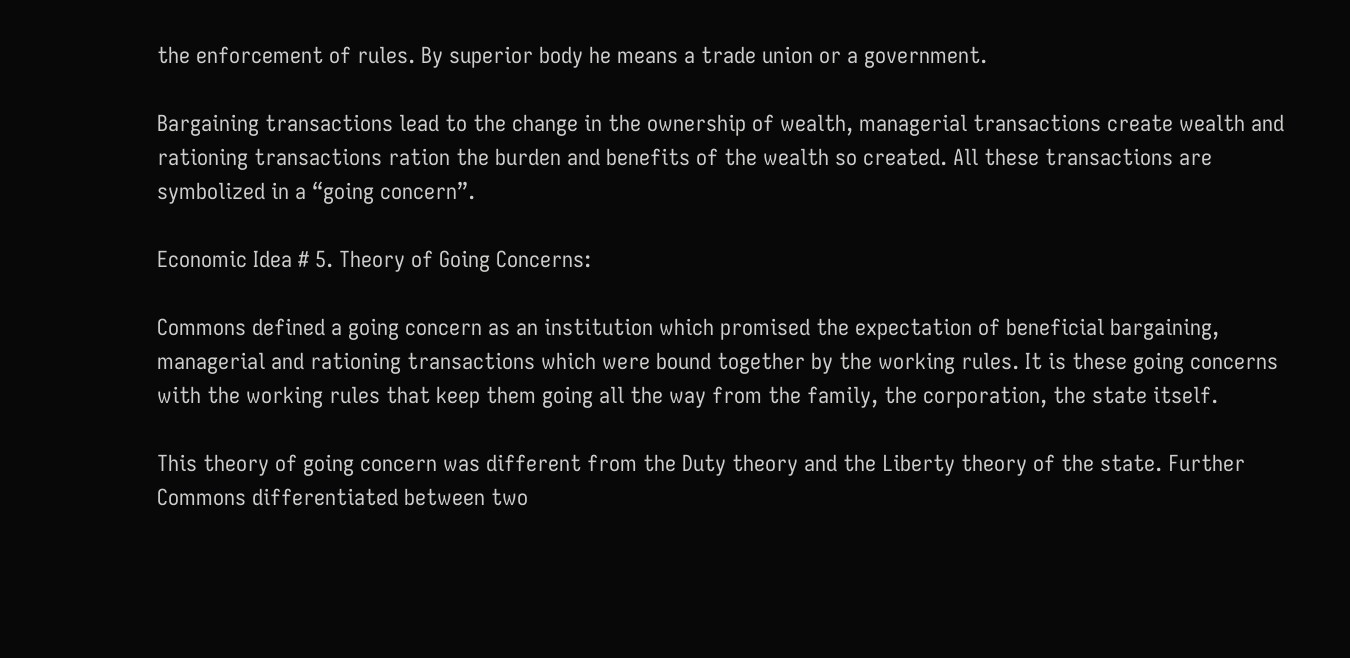the enforcement of rules. By superior body he means a trade union or a government.

Bargaining transactions lead to the change in the ownership of wealth, managerial transactions create wealth and rationing transactions ration the burden and benefits of the wealth so created. All these transactions are symbolized in a “going concern”.

Economic Idea # 5. Theory of Going Concerns:

Commons defined a going concern as an institution which promised the expectation of beneficial bargaining, managerial and rationing transactions which were bound together by the working rules. It is these going concerns with the working rules that keep them going all the way from the family, the corporation, the state itself.

This theory of going concern was different from the Duty theory and the Liberty theory of the state. Further Commons differentiated between two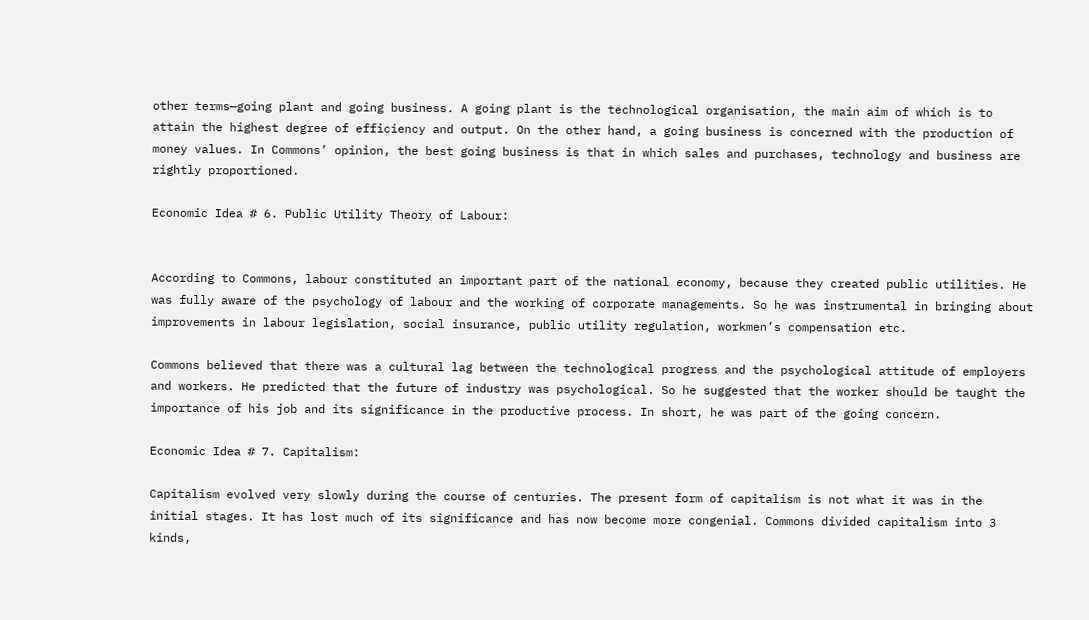other terms—going plant and going business. A going plant is the technological organisation, the main aim of which is to attain the highest degree of efficiency and output. On the other hand, a going business is concerned with the production of money values. In Commons’ opinion, the best going business is that in which sales and purchases, technology and business are rightly proportioned.

Economic Idea # 6. Public Utility Theory of Labour:


According to Commons, labour constituted an important part of the national economy, because they created public utilities. He was fully aware of the psychology of labour and the working of corporate managements. So he was instrumental in bringing about improvements in labour legislation, social insurance, public utility regulation, workmen’s compensation etc.

Commons believed that there was a cultural lag between the technological progress and the psychological attitude of employers and workers. He predicted that the future of industry was psychological. So he suggested that the worker should be taught the importance of his job and its significance in the productive process. In short, he was part of the going concern.

Economic Idea # 7. Capitalism:

Capitalism evolved very slowly during the course of centuries. The present form of capitalism is not what it was in the initial stages. It has lost much of its significance and has now become more congenial. Commons divided capitalism into 3 kinds,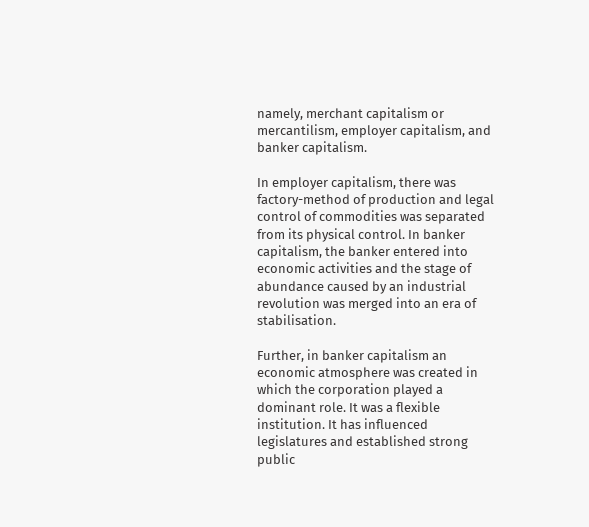namely, merchant capitalism or mercantilism, employer capitalism, and banker capitalism.

In employer capitalism, there was factory-method of production and legal control of commodities was separated from its physical control. In banker capitalism, the banker entered into economic activities and the stage of abundance caused by an industrial revolution was merged into an era of stabilisation.

Further, in banker capitalism an economic atmosphere was created in which the corporation played a dominant role. It was a flexible institution. It has influenced legislatures and established strong public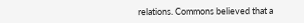relations. Commons believed that a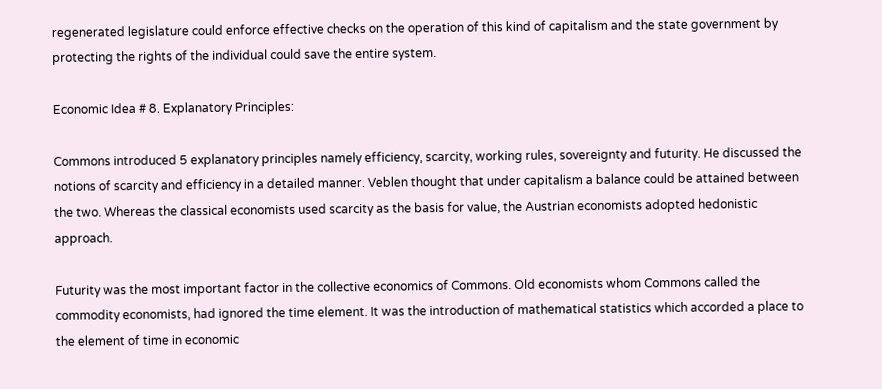regenerated legislature could enforce effective checks on the operation of this kind of capitalism and the state government by protecting the rights of the individual could save the entire system.

Economic Idea # 8. Explanatory Principles:

Commons introduced 5 explanatory principles namely efficiency, scarcity, working rules, sovereignty and futurity. He discussed the notions of scarcity and efficiency in a detailed manner. Veblen thought that under capitalism a balance could be attained between the two. Whereas the classical economists used scarcity as the basis for value, the Austrian economists adopted hedonistic approach.

Futurity was the most important factor in the collective economics of Commons. Old economists whom Commons called the commodity economists, had ignored the time element. It was the introduction of mathematical statistics which accorded a place to the element of time in economic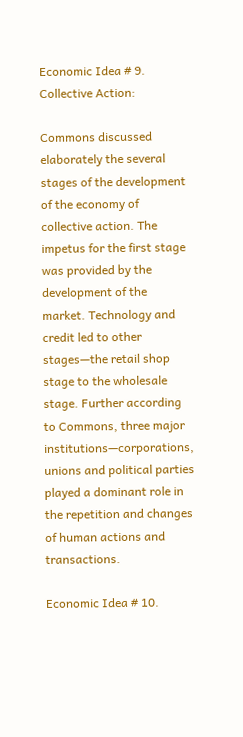Economic Idea # 9. Collective Action:

Commons discussed elaborately the several stages of the development of the economy of collective action. The impetus for the first stage was provided by the development of the market. Technology and credit led to other stages—the retail shop stage to the wholesale stage. Further according to Commons, three major institutions—corporations, unions and political parties played a dominant role in the repetition and changes of human actions and transactions.

Economic Idea # 10.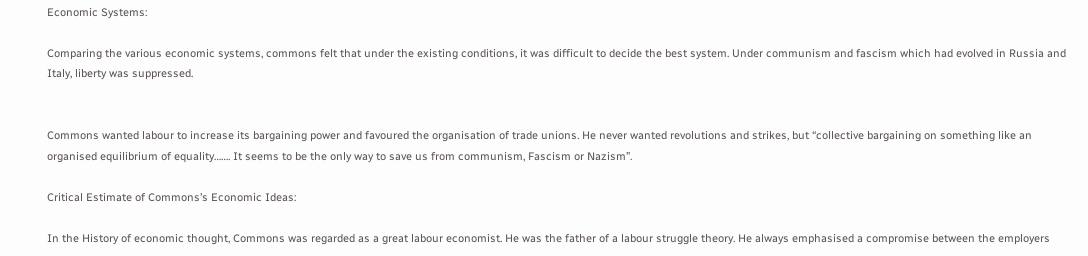Economic Systems:

Comparing the various economic systems, commons felt that under the existing conditions, it was difficult to decide the best system. Under communism and fascism which had evolved in Russia and Italy, liberty was suppressed.


Commons wanted labour to increase its bargaining power and favoured the organisation of trade unions. He never wanted revolutions and strikes, but “collective bargaining on something like an organised equilibrium of equality……. It seems to be the only way to save us from communism, Fascism or Nazism”.

Critical Estimate of Commons’s Economic Ideas:

In the History of economic thought, Commons was regarded as a great labour economist. He was the father of a labour struggle theory. He always emphasised a compromise between the employers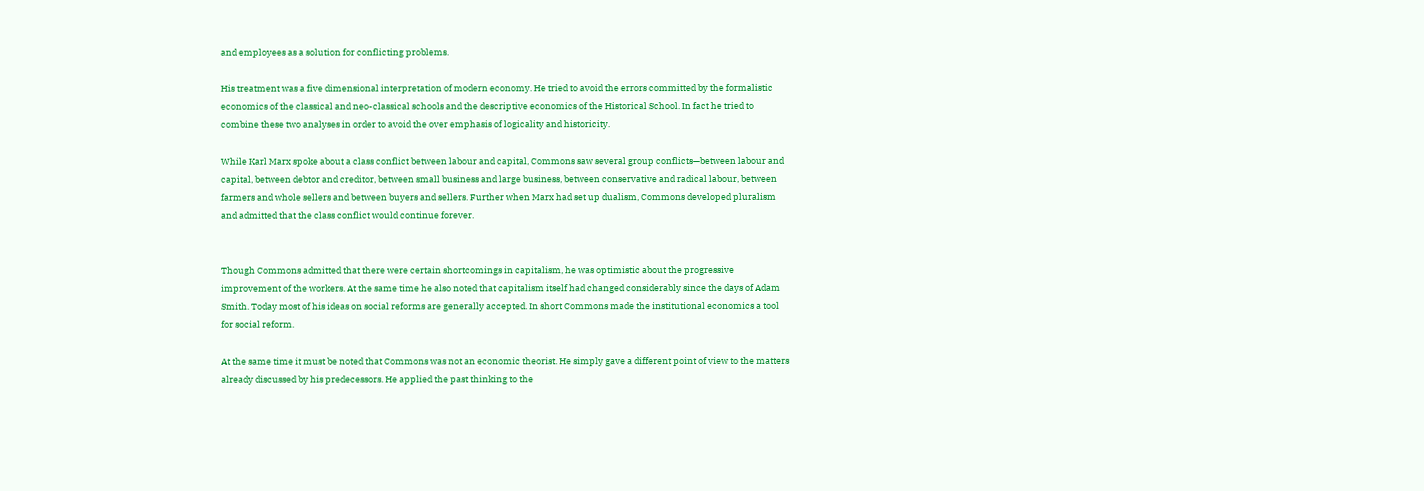and employees as a solution for conflicting problems.

His treatment was a five dimensional interpretation of modern economy. He tried to avoid the errors committed by the formalistic economics of the classical and neo-classical schools and the descriptive economics of the Historical School. In fact he tried to combine these two analyses in order to avoid the over emphasis of logicality and historicity.

While Karl Marx spoke about a class conflict between labour and capital, Commons saw several group conflicts—between labour and capital, between debtor and creditor, between small business and large business, between conservative and radical labour, between farmers and whole sellers and between buyers and sellers. Further when Marx had set up dualism, Commons developed pluralism and admitted that the class conflict would continue forever.


Though Commons admitted that there were certain shortcomings in capitalism, he was optimistic about the progressive improvement of the workers. At the same time he also noted that capitalism itself had changed considerably since the days of Adam Smith. Today most of his ideas on social reforms are generally accepted. In short Commons made the institutional economics a tool for social reform.

At the same time it must be noted that Commons was not an economic theorist. He simply gave a different point of view to the matters already discussed by his predecessors. He applied the past thinking to the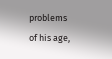problems of his age,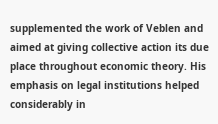supplemented the work of Veblen and aimed at giving collective action its due place throughout economic theory. His emphasis on legal institutions helped considerably in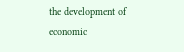the development of economic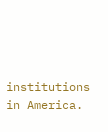institutions in America.